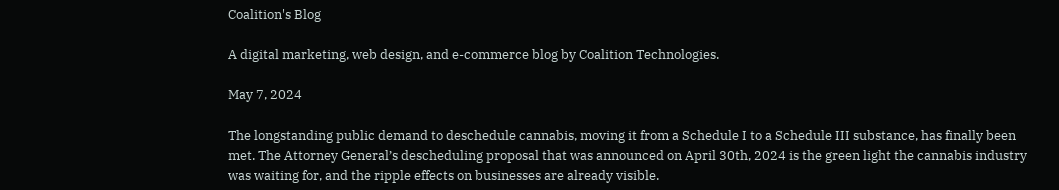Coalition's Blog

A digital marketing, web design, and e-commerce blog by Coalition Technologies.

May 7, 2024

The longstanding public demand to deschedule cannabis, moving it from a Schedule I to a Schedule III substance, has finally been met. The Attorney General’s descheduling proposal that was announced on April 30th, 2024 is the green light the cannabis industry was waiting for, and the ripple effects on businesses are already visible.